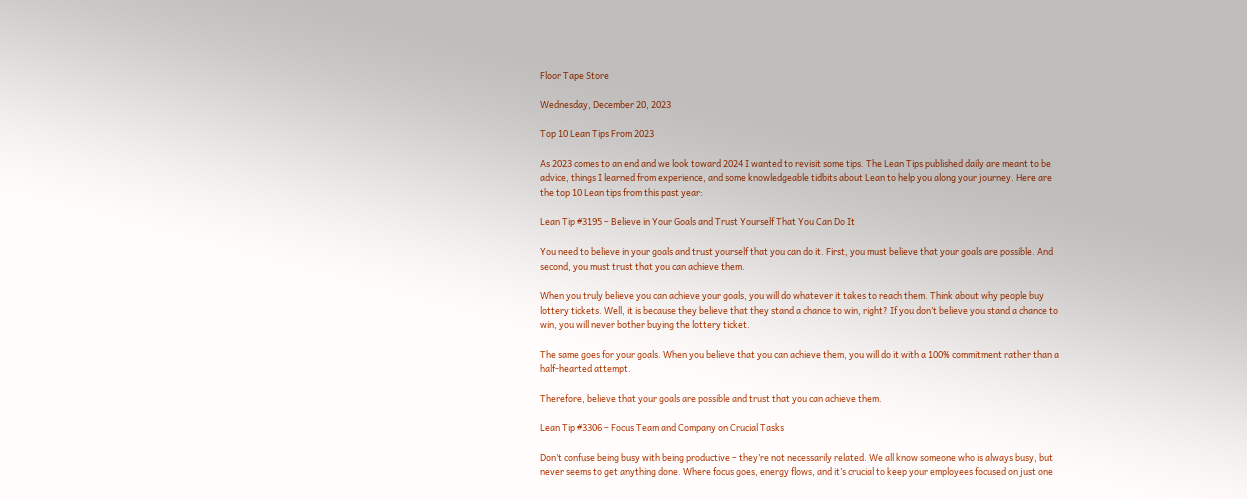Floor Tape Store

Wednesday, December 20, 2023

Top 10 Lean Tips From 2023

As 2023 comes to an end and we look toward 2024 I wanted to revisit some tips. The Lean Tips published daily are meant to be advice, things I learned from experience, and some knowledgeable tidbits about Lean to help you along your journey. Here are the top 10 Lean tips from this past year:

Lean Tip #3195 – Believe in Your Goals and Trust Yourself That You Can Do It

You need to believe in your goals and trust yourself that you can do it. First, you must believe that your goals are possible. And second, you must trust that you can achieve them.

When you truly believe you can achieve your goals, you will do whatever it takes to reach them. Think about why people buy lottery tickets. Well, it is because they believe that they stand a chance to win, right? If you don’t believe you stand a chance to win, you will never bother buying the lottery ticket.

The same goes for your goals. When you believe that you can achieve them, you will do it with a 100% commitment rather than a half-hearted attempt.

Therefore, believe that your goals are possible and trust that you can achieve them.

Lean Tip #3306 – Focus Team and Company on Crucial Tasks

Don’t confuse being busy with being productive – they’re not necessarily related. We all know someone who is always busy, but never seems to get anything done. Where focus goes, energy flows, and it’s crucial to keep your employees focused on just one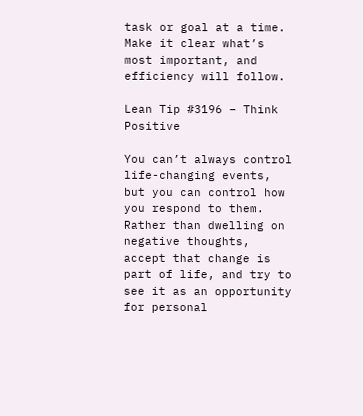task or goal at a time. Make it clear what’s most important, and efficiency will follow.

Lean Tip #3196 – Think Positive

You can’t always control life-changing events, but you can control how you respond to them. Rather than dwelling on negative thoughts, accept that change is part of life, and try to see it as an opportunity for personal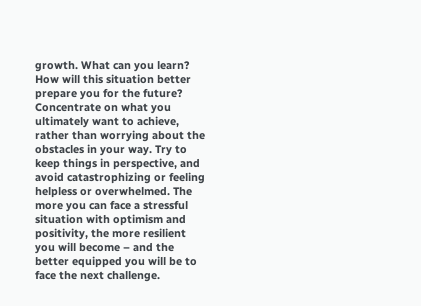growth. What can you learn? How will this situation better prepare you for the future? Concentrate on what you ultimately want to achieve, rather than worrying about the obstacles in your way. Try to keep things in perspective, and avoid catastrophizing or feeling helpless or overwhelmed. The more you can face a stressful situation with optimism and positivity, the more resilient you will become – and the better equipped you will be to face the next challenge.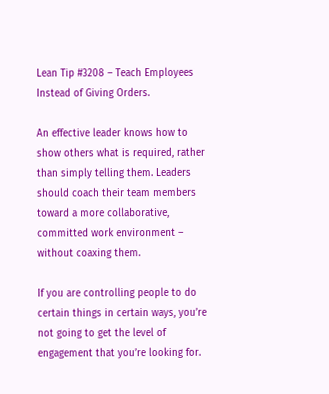Lean Tip #3208 – Teach Employees Instead of Giving Orders.

An effective leader knows how to show others what is required, rather than simply telling them. Leaders should coach their team members toward a more collaborative, committed work environment – without coaxing them.

If you are controlling people to do certain things in certain ways, you’re not going to get the level of engagement that you’re looking for.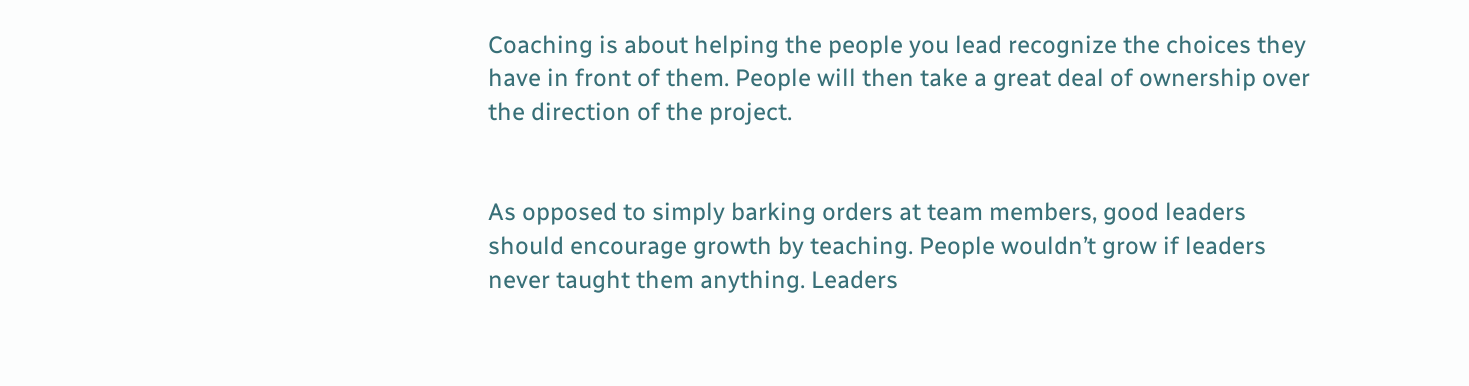Coaching is about helping the people you lead recognize the choices they have in front of them. People will then take a great deal of ownership over the direction of the project.


As opposed to simply barking orders at team members, good leaders should encourage growth by teaching. People wouldn’t grow if leaders never taught them anything. Leaders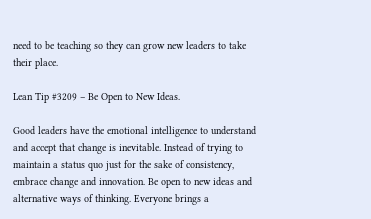need to be teaching so they can grow new leaders to take their place.

Lean Tip #3209 – Be Open to New Ideas.

Good leaders have the emotional intelligence to understand and accept that change is inevitable. Instead of trying to maintain a status quo just for the sake of consistency, embrace change and innovation. Be open to new ideas and alternative ways of thinking. Everyone brings a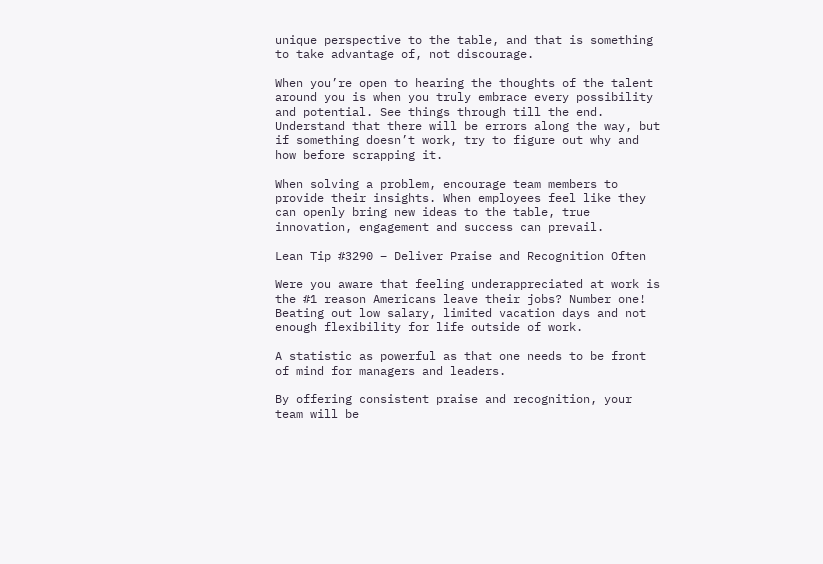unique perspective to the table, and that is something to take advantage of, not discourage.

When you’re open to hearing the thoughts of the talent around you is when you truly embrace every possibility and potential. See things through till the end. Understand that there will be errors along the way, but if something doesn’t work, try to figure out why and how before scrapping it.

When solving a problem, encourage team members to provide their insights. When employees feel like they can openly bring new ideas to the table, true innovation, engagement and success can prevail.

Lean Tip #3290 – Deliver Praise and Recognition Often

Were you aware that feeling underappreciated at work is the #1 reason Americans leave their jobs? Number one! Beating out low salary, limited vacation days and not enough flexibility for life outside of work.

A statistic as powerful as that one needs to be front of mind for managers and leaders.

By offering consistent praise and recognition, your team will be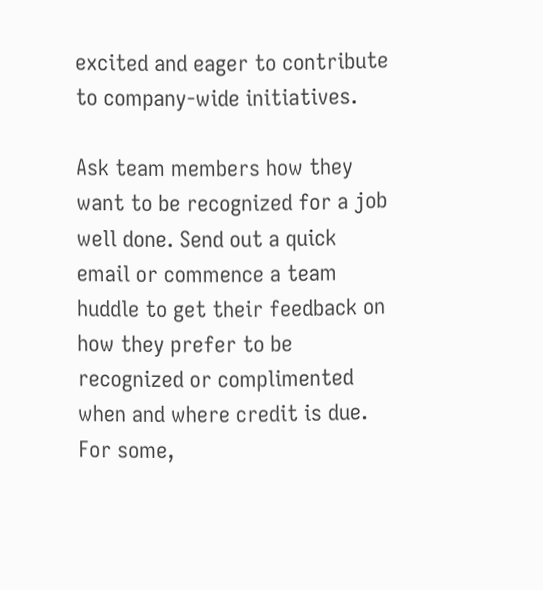excited and eager to contribute to company-wide initiatives.

Ask team members how they want to be recognized for a job well done. Send out a quick email or commence a team huddle to get their feedback on how they prefer to be recognized or complimented when and where credit is due. For some,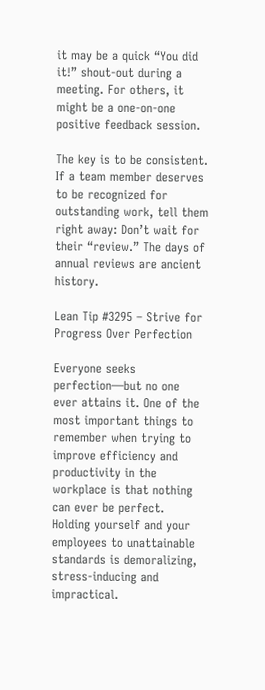it may be a quick “You did it!” shout-out during a meeting. For others, it might be a one-on-one positive feedback session.

The key is to be consistent. If a team member deserves to be recognized for outstanding work, tell them right away: Don’t wait for their “review.” The days of annual reviews are ancient history.

Lean Tip #3295 – Strive for Progress Over Perfection

Everyone seeks perfection—but no one ever attains it. One of the most important things to remember when trying to improve efficiency and productivity in the workplace is that nothing can ever be perfect. Holding yourself and your employees to unattainable standards is demoralizing, stress-inducing and impractical.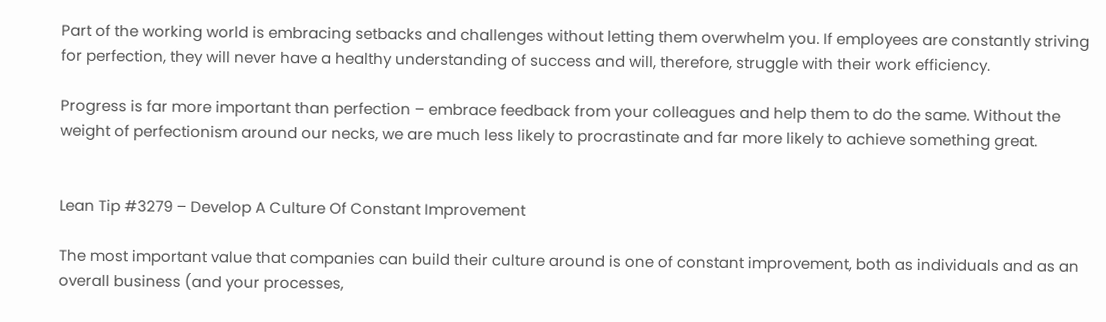Part of the working world is embracing setbacks and challenges without letting them overwhelm you. If employees are constantly striving for perfection, they will never have a healthy understanding of success and will, therefore, struggle with their work efficiency.

Progress is far more important than perfection – embrace feedback from your colleagues and help them to do the same. Without the weight of perfectionism around our necks, we are much less likely to procrastinate and far more likely to achieve something great.


Lean Tip #3279 – Develop A Culture Of Constant Improvement

The most important value that companies can build their culture around is one of constant improvement, both as individuals and as an overall business (and your processes,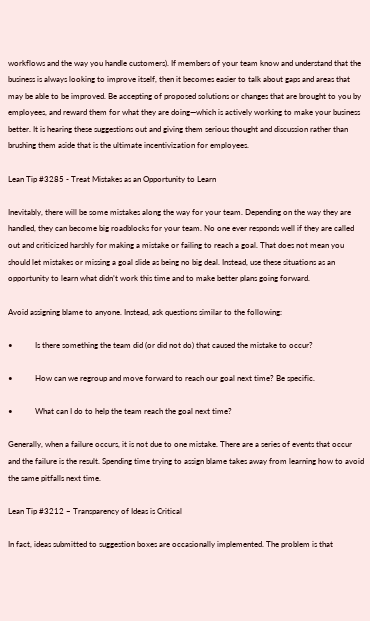workflows and the way you handle customers). If members of your team know and understand that the business is always looking to improve itself, then it becomes easier to talk about gaps and areas that may be able to be improved. Be accepting of proposed solutions or changes that are brought to you by employees, and reward them for what they are doing—which is actively working to make your business better. It is hearing these suggestions out and giving them serious thought and discussion rather than brushing them aside that is the ultimate incentivization for employees.

Lean Tip #3285 - Treat Mistakes as an Opportunity to Learn

Inevitably, there will be some mistakes along the way for your team. Depending on the way they are handled, they can become big roadblocks for your team. No one ever responds well if they are called out and criticized harshly for making a mistake or failing to reach a goal. That does not mean you should let mistakes or missing a goal slide as being no big deal. Instead, use these situations as an opportunity to learn what didn’t work this time and to make better plans going forward.

Avoid assigning blame to anyone. Instead, ask questions similar to the following:

•           Is there something the team did (or did not do) that caused the mistake to occur?

•           How can we regroup and move forward to reach our goal next time? Be specific.

•           What can I do to help the team reach the goal next time?

Generally, when a failure occurs, it is not due to one mistake. There are a series of events that occur and the failure is the result. Spending time trying to assign blame takes away from learning how to avoid the same pitfalls next time.

Lean Tip #3212 – Transparency of Ideas is Critical

In fact, ideas submitted to suggestion boxes are occasionally implemented. The problem is that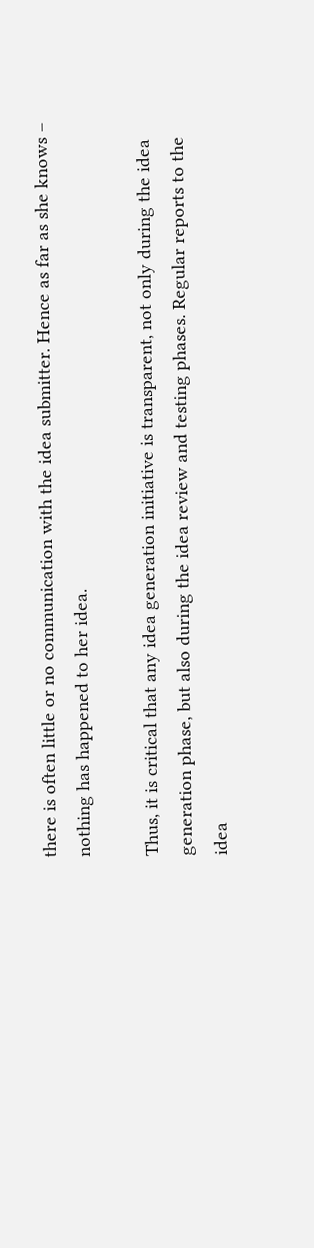there is often little or no communication with the idea submitter. Hence as far as she knows – nothing has happened to her idea.

Thus, it is critical that any idea generation initiative is transparent, not only during the idea generation phase, but also during the idea review and testing phases. Regular reports to the idea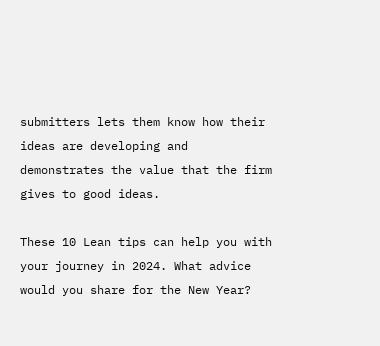submitters lets them know how their ideas are developing and demonstrates the value that the firm gives to good ideas.

These 10 Lean tips can help you with your journey in 2024. What advice would you share for the New Year?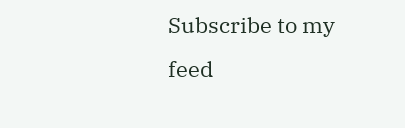Subscribe to my feed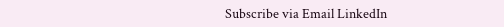Subscribe via Email LinkedIn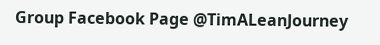Group Facebook Page @TimALeanJourney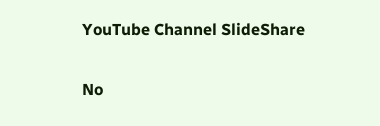YouTube Channel SlideShare

No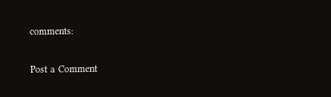comments:

Post a Comment